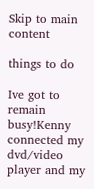Skip to main content

things to do

Ive got to remain busy!Kenny connected my dvd/video player and my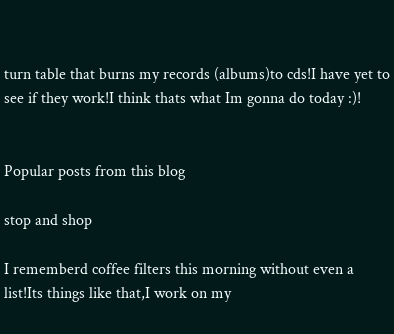turn table that burns my records (albums)to cds!I have yet to see if they work!I think thats what Im gonna do today :)!


Popular posts from this blog

stop and shop

I rememberd coffee filters this morning without even a list!Its things like that,I work on my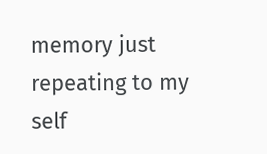memory just repeating to my self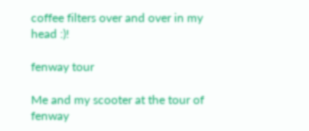coffee filters over and over in my head :)!

fenway tour

Me and my scooter at the tour of fenway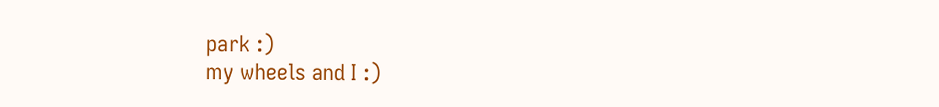park :)
my wheels and I :)